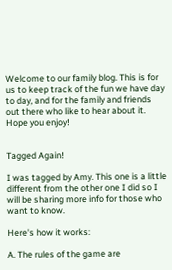Welcome to our family blog. This is for us to keep track of the fun we have day to day, and for the family and friends out there who like to hear about it. Hope you enjoy!


Tagged Again!

I was tagged by Amy. This one is a little different from the other one I did so I will be sharing more info for those who want to know.

Here's how it works:

A. The rules of the game are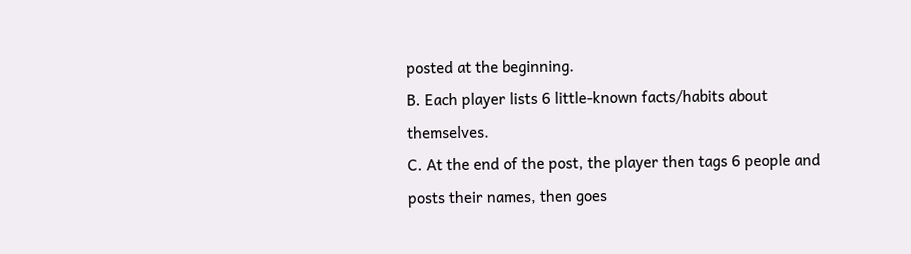posted at the beginning.
B. Each player lists 6 little-known facts/habits about themselves.
C. At the end of the post, the player then tags 6 people and posts their names, then goes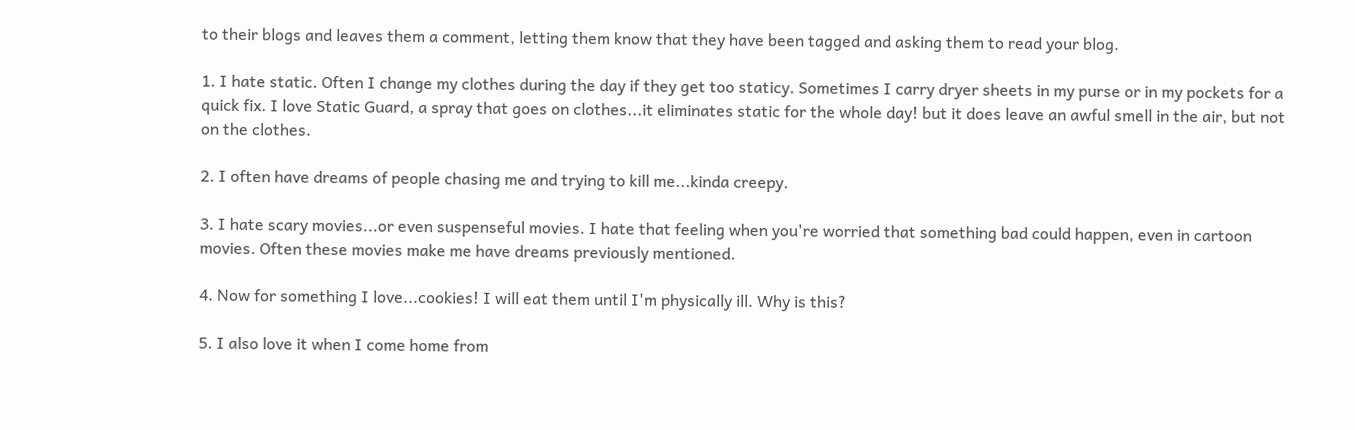to their blogs and leaves them a comment, letting them know that they have been tagged and asking them to read your blog.

1. I hate static. Often I change my clothes during the day if they get too staticy. Sometimes I carry dryer sheets in my purse or in my pockets for a quick fix. I love Static Guard, a spray that goes on clothes...it eliminates static for the whole day! but it does leave an awful smell in the air, but not on the clothes.

2. I often have dreams of people chasing me and trying to kill me...kinda creepy.

3. I hate scary movies...or even suspenseful movies. I hate that feeling when you're worried that something bad could happen, even in cartoon movies. Often these movies make me have dreams previously mentioned.

4. Now for something I love...cookies! I will eat them until I'm physically ill. Why is this?

5. I also love it when I come home from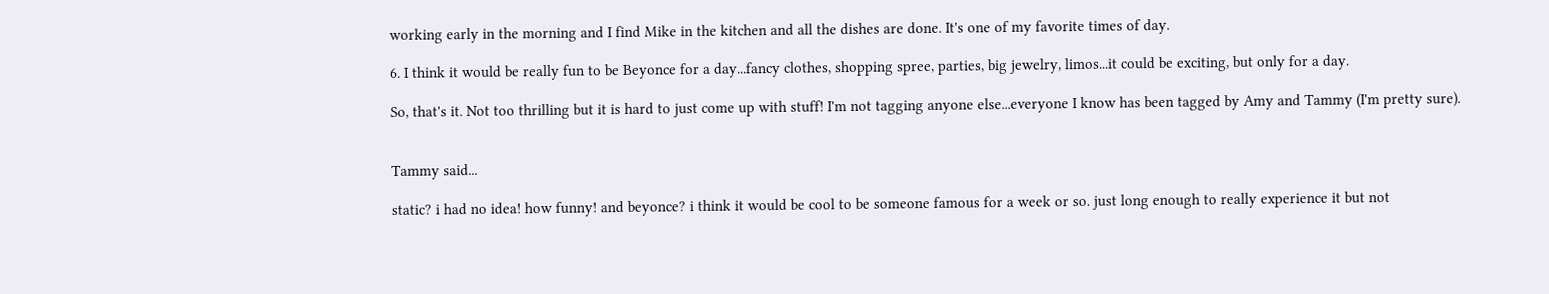working early in the morning and I find Mike in the kitchen and all the dishes are done. It's one of my favorite times of day.

6. I think it would be really fun to be Beyonce for a day...fancy clothes, shopping spree, parties, big jewelry, limos...it could be exciting, but only for a day.

So, that's it. Not too thrilling but it is hard to just come up with stuff! I'm not tagging anyone else...everyone I know has been tagged by Amy and Tammy (I'm pretty sure).


Tammy said...

static? i had no idea! how funny! and beyonce? i think it would be cool to be someone famous for a week or so. just long enough to really experience it but not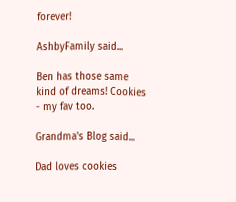forever!

AshbyFamily said...

Ben has those same kind of dreams! Cookies - my fav too.

Grandma's Blog said...

Dad loves cookies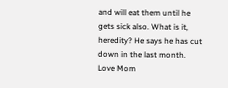and will eat them until he gets sick also. What is it, heredity? He says he has cut down in the last month.
Love Mom